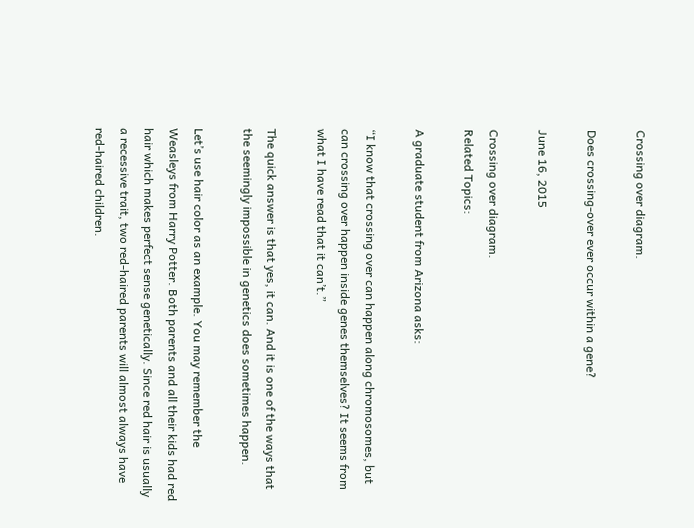Crossing over diagram.

Does crossing-over ever occur within a gene?

June 16, 2015

Crossing over diagram.
Related Topics:

A graduate student from Arizona asks:

“I know that crossing over can happen along chromosomes, but can crossing over happen inside genes themselves? It seems from what I have read that it can’t.”

The quick answer is that yes, it can. And it is one of the ways that the seemingly impossible in genetics does sometimes happen.

Let’s use hair color as an example. You may remember the Weasleys from Harry Potter. Both parents and all their kids had red hair which makes perfect sense genetically. Since red hair is usually a recessive trait, two red-haired parents will almost always have red-haired children.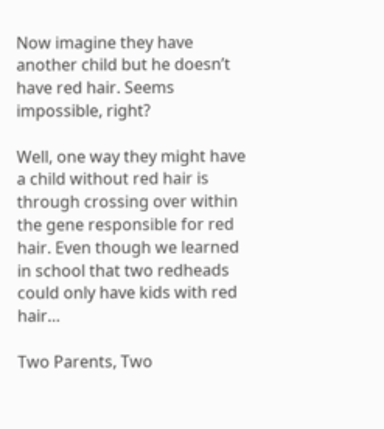Now imagine they have another child but he doesn’t have red hair. Seems impossible, right?

Well, one way they might have a child without red hair is through crossing over within the gene responsible for red hair. Even though we learned in school that two redheads could only have kids with red hair…

Two Parents, Two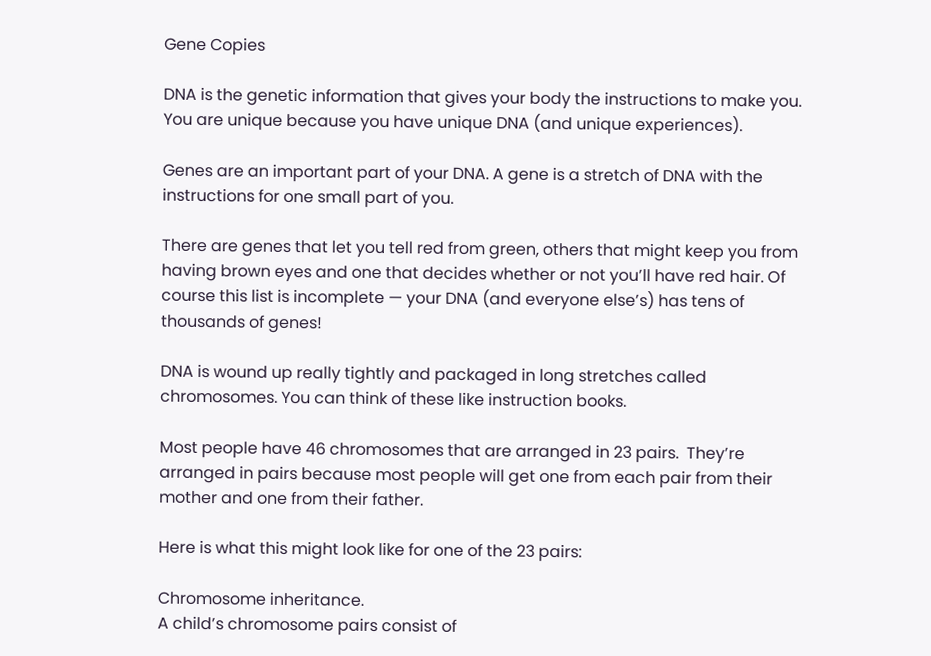Gene Copies

DNA is the genetic information that gives your body the instructions to make you. You are unique because you have unique DNA (and unique experiences).

Genes are an important part of your DNA. A gene is a stretch of DNA with the instructions for one small part of you.

There are genes that let you tell red from green, others that might keep you from having brown eyes and one that decides whether or not you’ll have red hair. Of course this list is incomplete — your DNA (and everyone else’s) has tens of thousands of genes!

DNA is wound up really tightly and packaged in long stretches called chromosomes. You can think of these like instruction books.

Most people have 46 chromosomes that are arranged in 23 pairs.  They’re arranged in pairs because most people will get one from each pair from their mother and one from their father.

Here is what this might look like for one of the 23 pairs:

Chromosome inheritance.
A child’s chromosome pairs consist of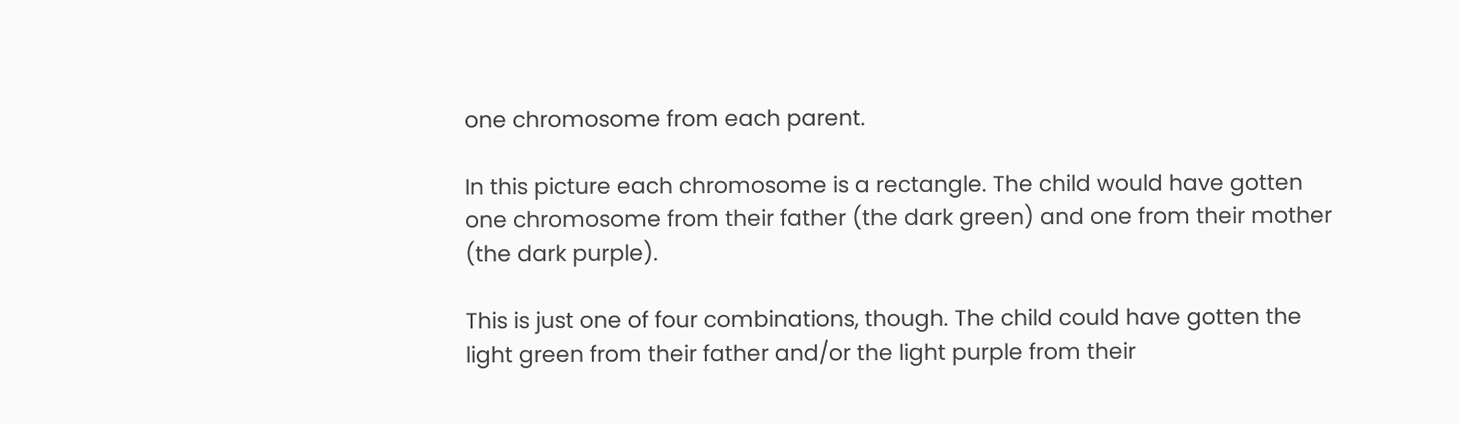one chromosome from each parent.

In this picture each chromosome is a rectangle. The child would have gotten one chromosome from their father (the dark green) and one from their mother (the dark purple).

This is just one of four combinations, though. The child could have gotten the light green from their father and/or the light purple from their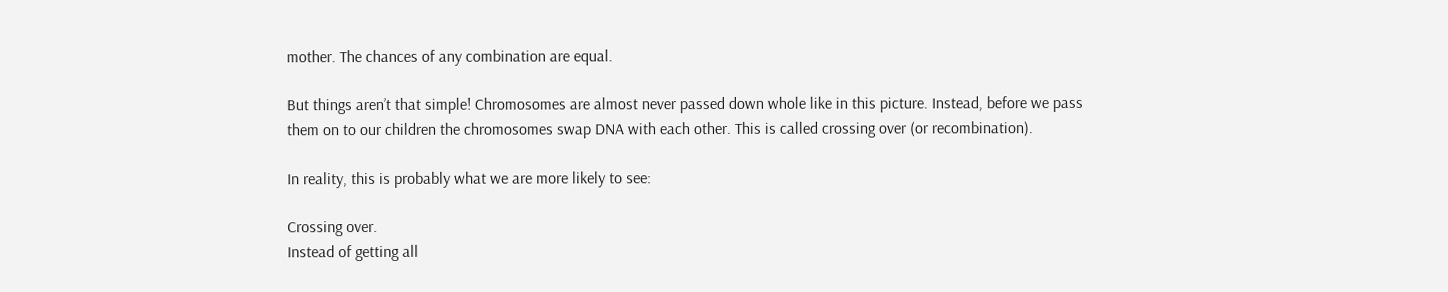mother. The chances of any combination are equal.

But things aren’t that simple! Chromosomes are almost never passed down whole like in this picture. Instead, before we pass them on to our children the chromosomes swap DNA with each other. This is called crossing over (or recombination).

In reality, this is probably what we are more likely to see:

Crossing over.
Instead of getting all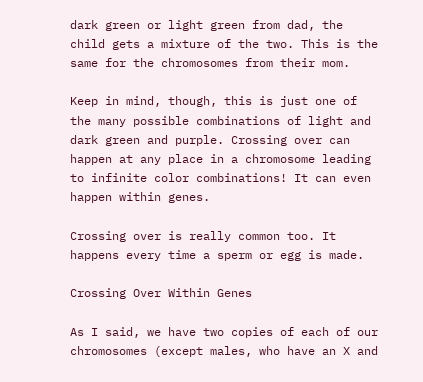dark green or light green from dad, the child gets a mixture of the two. This is the same for the chromosomes from their mom.

Keep in mind, though, this is just one of the many possible combinations of light and dark green and purple. Crossing over can happen at any place in a chromosome leading to infinite color combinations! It can even happen within genes.

Crossing over is really common too. It happens every time a sperm or egg is made.

Crossing Over Within Genes

As I said, we have two copies of each of our chromosomes (except males, who have an X and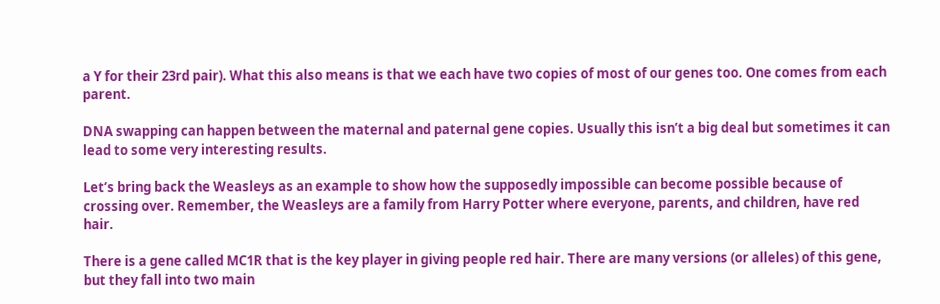a Y for their 23rd pair). What this also means is that we each have two copies of most of our genes too. One comes from each parent.

DNA swapping can happen between the maternal and paternal gene copies. Usually this isn’t a big deal but sometimes it can lead to some very interesting results.

Let’s bring back the Weasleys as an example to show how the supposedly impossible can become possible because of crossing over. Remember, the Weasleys are a family from Harry Potter where everyone, parents, and children, have red hair.

There is a gene called MC1R that is the key player in giving people red hair. There are many versions (or alleles) of this gene, but they fall into two main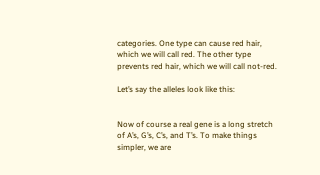categories. One type can cause red hair, which we will call red. The other type prevents red hair, which we will call not-red.

Let’s say the alleles look like this:


Now of course a real gene is a long stretch of A’s, G’s, C’s, and T’s. To make things simpler, we are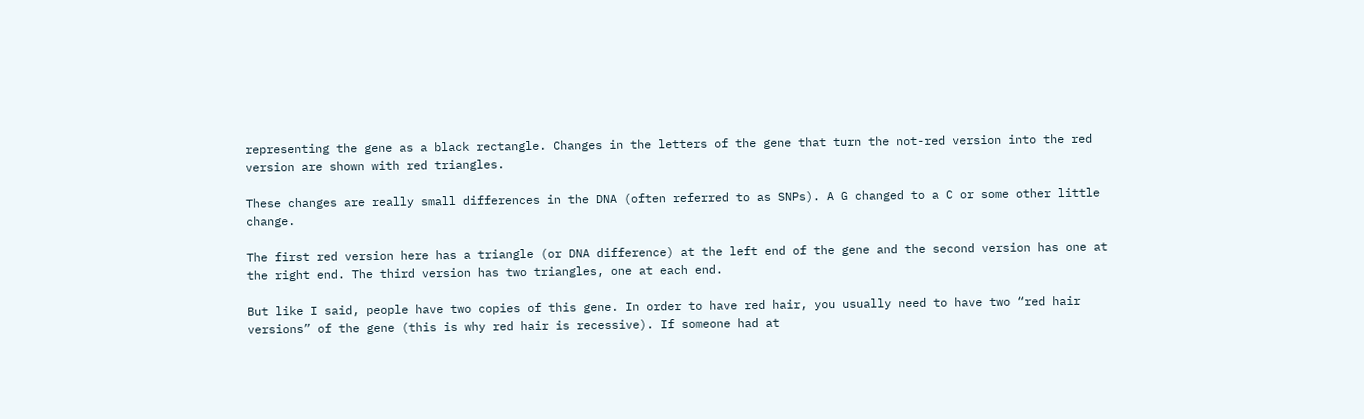representing the gene as a black rectangle. Changes in the letters of the gene that turn the not-red version into the red version are shown with red triangles.

These changes are really small differences in the DNA (often referred to as SNPs). A G changed to a C or some other little change.

The first red version here has a triangle (or DNA difference) at the left end of the gene and the second version has one at the right end. The third version has two triangles, one at each end.

But like I said, people have two copies of this gene. In order to have red hair, you usually need to have two “red hair versions” of the gene (this is why red hair is recessive). If someone had at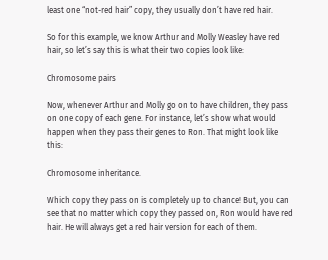least one “not-red hair” copy, they usually don’t have red hair.

So for this example, we know Arthur and Molly Weasley have red hair, so let’s say this is what their two copies look like:

Chromosome pairs

Now, whenever Arthur and Molly go on to have children, they pass on one copy of each gene. For instance, let’s show what would happen when they pass their genes to Ron. That might look like this:

Chromosome inheritance.

Which copy they pass on is completely up to chance! But, you can see that no matter which copy they passed on, Ron would have red hair. He will always get a red hair version for each of them.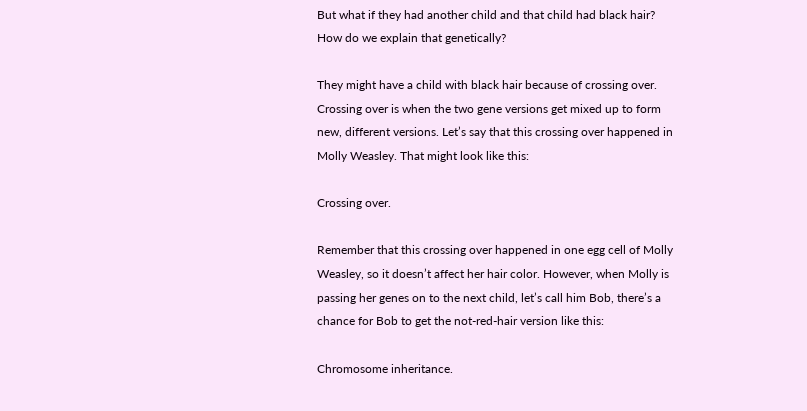But what if they had another child and that child had black hair? How do we explain that genetically?

They might have a child with black hair because of crossing over. Crossing over is when the two gene versions get mixed up to form new, different versions. Let’s say that this crossing over happened in Molly Weasley. That might look like this:

Crossing over.

Remember that this crossing over happened in one egg cell of Molly Weasley, so it doesn’t affect her hair color. However, when Molly is passing her genes on to the next child, let’s call him Bob, there’s a chance for Bob to get the not-red-hair version like this:

Chromosome inheritance.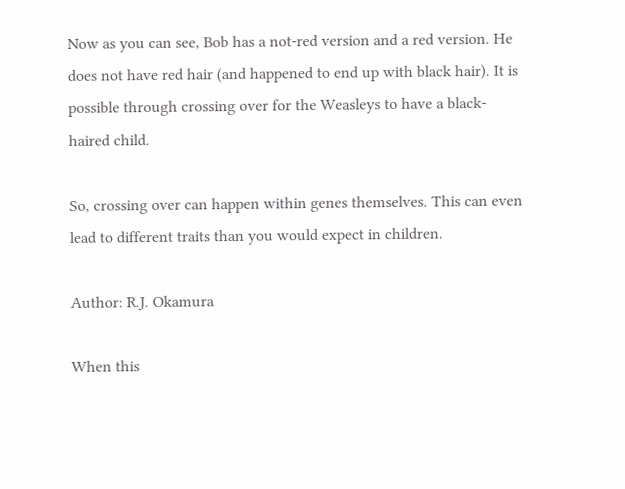Now as you can see, Bob has a not-red version and a red version. He does not have red hair (and happened to end up with black hair). It is possible through crossing over for the Weasleys to have a black-haired child.

So, crossing over can happen within genes themselves. This can even lead to different traits than you would expect in children.

Author: R.J. Okamura

When this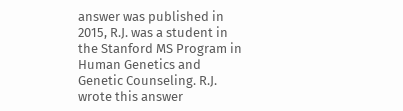answer was published in 2015, R.J. was a student in the Stanford MS Program in Human Genetics and Genetic Counseling. R.J. wrote this answer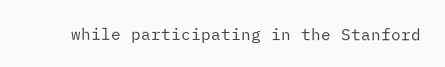while participating in the Stanford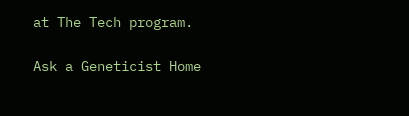at The Tech program.

Ask a Geneticist Home